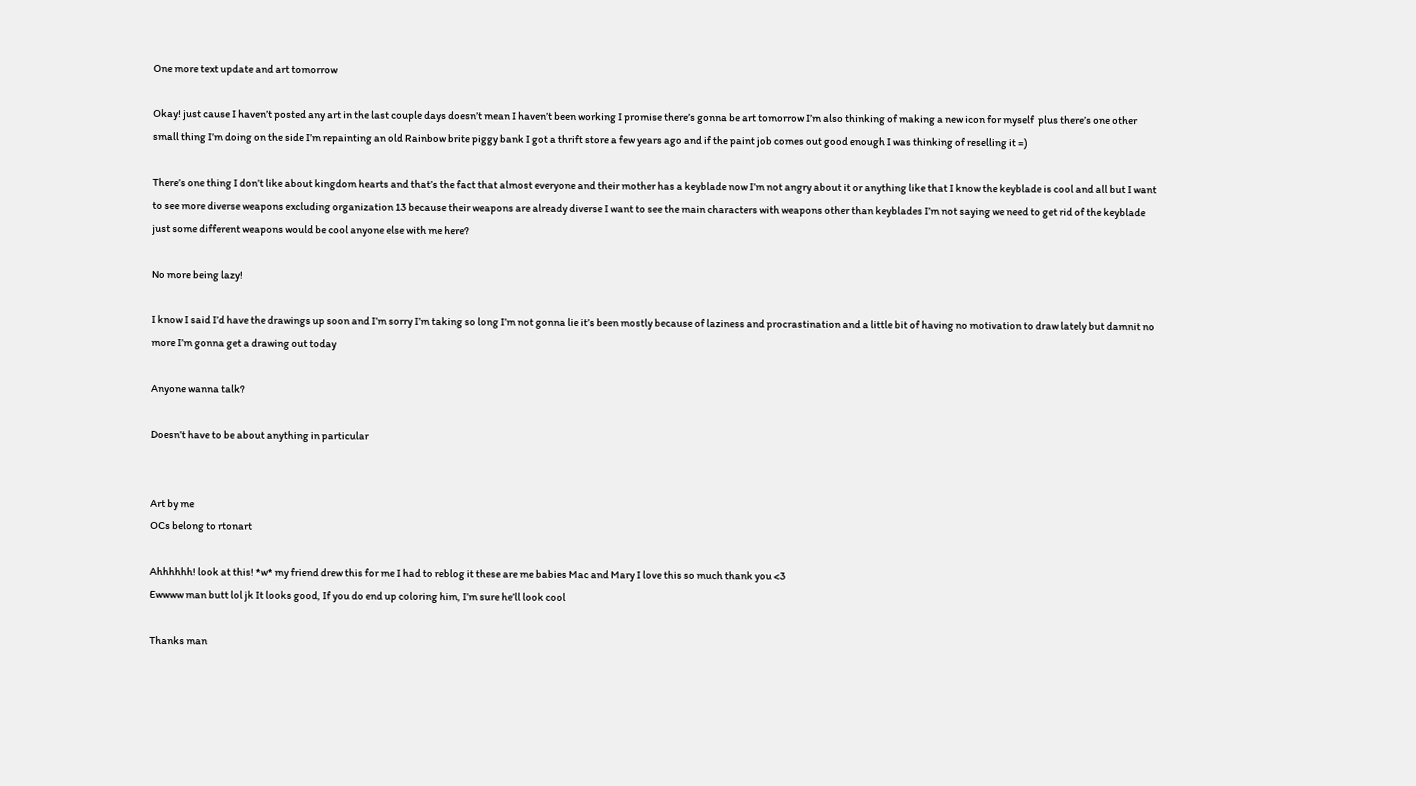One more text update and art tomorrow

Okay! just cause I haven’t posted any art in the last couple days doesn’t mean I haven’t been working I promise there’s gonna be art tomorrow I’m also thinking of making a new icon for myself  plus there’s one other small thing I’m doing on the side I’m repainting an old Rainbow brite piggy bank I got a thrift store a few years ago and if the paint job comes out good enough I was thinking of reselling it =)

There’s one thing I don’t like about kingdom hearts and that’s the fact that almost everyone and their mother has a keyblade now I’m not angry about it or anything like that I know the keyblade is cool and all but I want to see more diverse weapons excluding organization 13 because their weapons are already diverse I want to see the main characters with weapons other than keyblades I’m not saying we need to get rid of the keyblade just some different weapons would be cool anyone else with me here?

No more being lazy!

I know I said I’d have the drawings up soon and I’m sorry I’m taking so long I’m not gonna lie it’s been mostly because of laziness and procrastination and a little bit of having no motivation to draw lately but damnit no more I’m gonna get a drawing out today

Anyone wanna talk?

Doesn’t have to be about anything in particular


Art by me
OCs belong to rtonart

Ahhhhhh! look at this! *w* my friend drew this for me I had to reblog it these are me babies Mac and Mary I love this so much thank you <3
Ewwww man butt lol jk It looks good, If you do end up coloring him, I’m sure he’ll look cool

Thanks man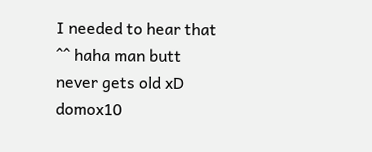I needed to hear that ^^ haha man butt never gets old xD
domox10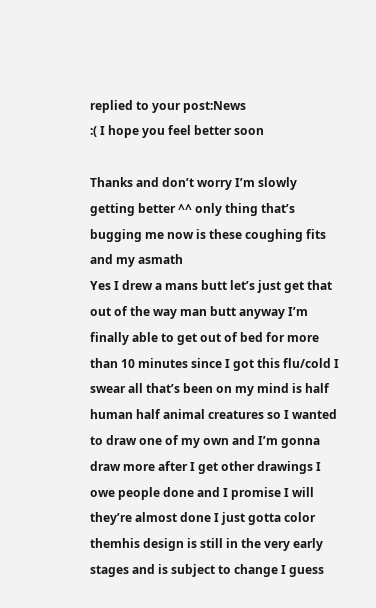replied to your post:News
:( I hope you feel better soon

Thanks and don’t worry I’m slowly getting better ^^ only thing that’s bugging me now is these coughing fits and my asmath
Yes I drew a mans butt let’s just get that out of the way man butt anyway I’m finally able to get out of bed for more than 10 minutes since I got this flu/cold I swear all that’s been on my mind is half human half animal creatures so I wanted to draw one of my own and I’m gonna draw more after I get other drawings I owe people done and I promise I will they’re almost done I just gotta color themhis design is still in the very early stages and is subject to change I guess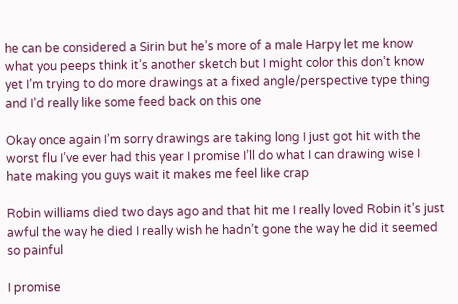he can be considered a Sirin but he’s more of a male Harpy let me know what you peeps think it’s another sketch but I might color this don’t know yet I’m trying to do more drawings at a fixed angle/perspective type thing and I’d really like some feed back on this one

Okay once again I’m sorry drawings are taking long I just got hit with the worst flu I’ve ever had this year I promise I’ll do what I can drawing wise I hate making you guys wait it makes me feel like crap

Robin williams died two days ago and that hit me I really loved Robin it’s just awful the way he died I really wish he hadn’t gone the way he did it seemed so painful

I promise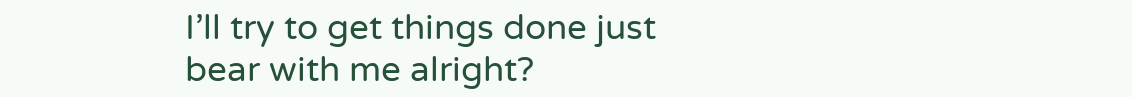I’ll try to get things done just bear with me alright?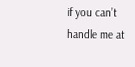if you can’t handle me at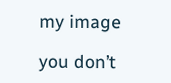my image

you don’t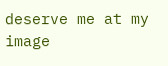deserve me at my image